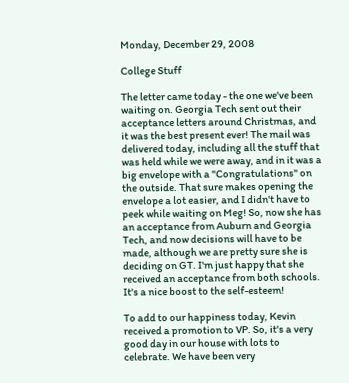Monday, December 29, 2008

College Stuff

The letter came today - the one we've been waiting on. Georgia Tech sent out their acceptance letters around Christmas, and it was the best present ever! The mail was delivered today, including all the stuff that was held while we were away, and in it was a big envelope with a "Congratulations" on the outside. That sure makes opening the envelope a lot easier, and I didn't have to peek while waiting on Meg! So, now she has an acceptance from Auburn and Georgia Tech, and now decisions will have to be made, although we are pretty sure she is deciding on GT. I'm just happy that she received an acceptance from both schools. It's a nice boost to the self-esteem!

To add to our happiness today, Kevin received a promotion to VP. So, it's a very good day in our house with lots to celebrate. We have been very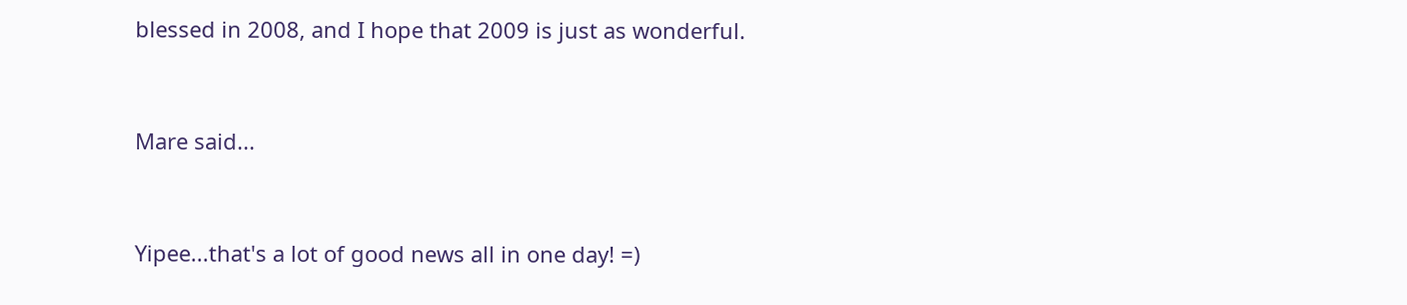blessed in 2008, and I hope that 2009 is just as wonderful.


Mare said...


Yipee...that's a lot of good news all in one day! =)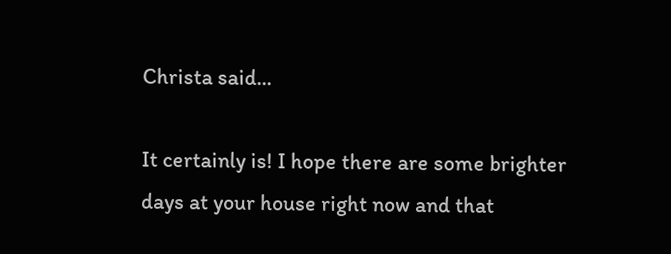Christa said...

It certainly is! I hope there are some brighter days at your house right now and that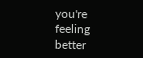you're feeling better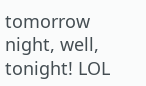tomorrow night, well, tonight! LOL